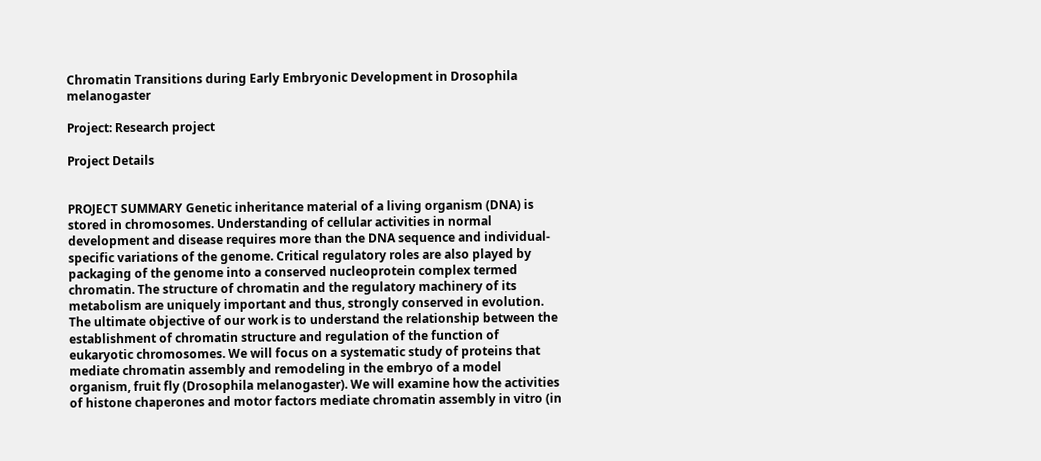Chromatin Transitions during Early Embryonic Development in Drosophila melanogaster

Project: Research project

Project Details


PROJECT SUMMARY Genetic inheritance material of a living organism (DNA) is stored in chromosomes. Understanding of cellular activities in normal development and disease requires more than the DNA sequence and individual- specific variations of the genome. Critical regulatory roles are also played by packaging of the genome into a conserved nucleoprotein complex termed chromatin. The structure of chromatin and the regulatory machinery of its metabolism are uniquely important and thus, strongly conserved in evolution. The ultimate objective of our work is to understand the relationship between the establishment of chromatin structure and regulation of the function of eukaryotic chromosomes. We will focus on a systematic study of proteins that mediate chromatin assembly and remodeling in the embryo of a model organism, fruit fly (Drosophila melanogaster). We will examine how the activities of histone chaperones and motor factors mediate chromatin assembly in vitro (in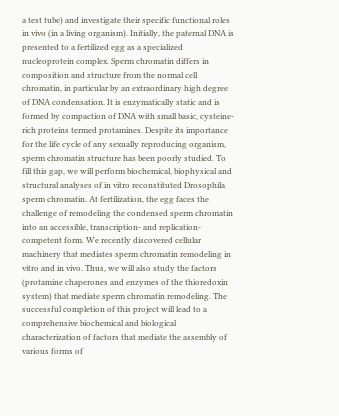a test tube) and investigate their specific functional roles in vivo (in a living organism). Initially, the paternal DNA is presented to a fertilized egg as a specialized nucleoprotein complex. Sperm chromatin differs in composition and structure from the normal cell chromatin, in particular by an extraordinary high degree of DNA condensation. It is enzymatically static and is formed by compaction of DNA with small basic, cysteine-rich proteins termed protamines. Despite its importance for the life cycle of any sexually reproducing organism, sperm chromatin structure has been poorly studied. To fill this gap, we will perform biochemical, biophysical and structural analyses of in vitro reconstituted Drosophila sperm chromatin. At fertilization, the egg faces the challenge of remodeling the condensed sperm chromatin into an accessible, transcription- and replication-competent form. We recently discovered cellular machinery that mediates sperm chromatin remodeling in vitro and in vivo. Thus, we will also study the factors (protamine chaperones and enzymes of the thioredoxin system) that mediate sperm chromatin remodeling. The successful completion of this project will lead to a comprehensive biochemical and biological characterization of factors that mediate the assembly of various forms of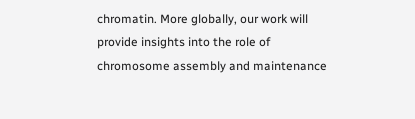chromatin. More globally, our work will provide insights into the role of chromosome assembly and maintenance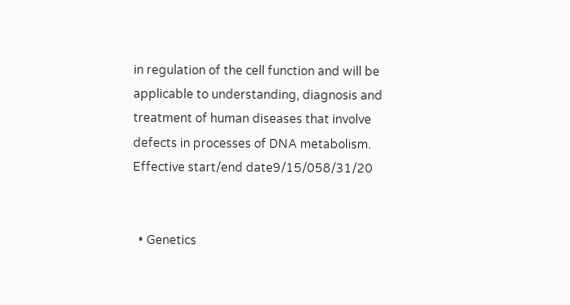in regulation of the cell function and will be applicable to understanding, diagnosis and treatment of human diseases that involve defects in processes of DNA metabolism.
Effective start/end date9/15/058/31/20


  • Genetics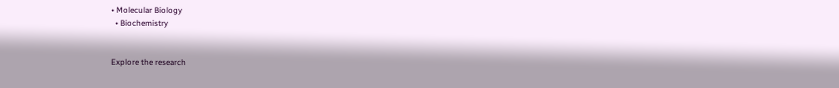• Molecular Biology
  • Biochemistry


Explore the research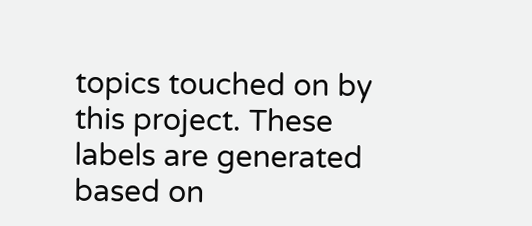topics touched on by this project. These labels are generated based on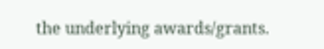the underlying awards/grants.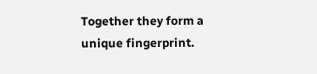Together they form a unique fingerprint.